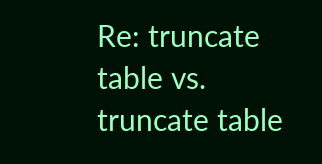Re: truncate table vs. truncate table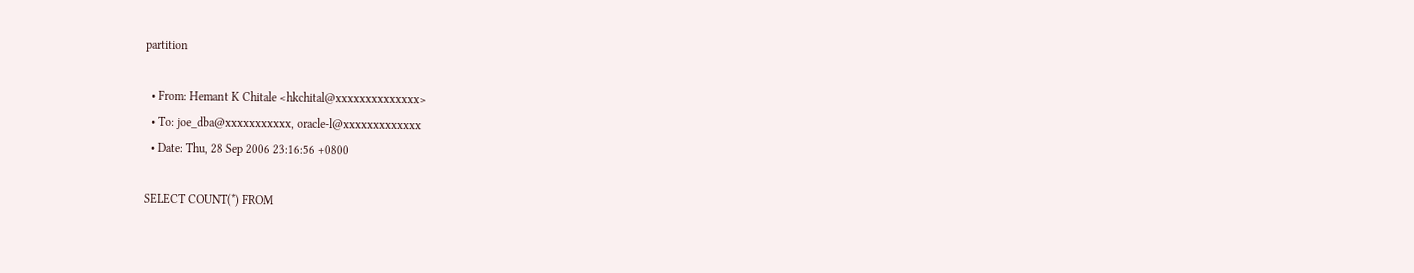partition

  • From: Hemant K Chitale <hkchital@xxxxxxxxxxxxxx>
  • To: joe_dba@xxxxxxxxxxx, oracle-l@xxxxxxxxxxxxx
  • Date: Thu, 28 Sep 2006 23:16:56 +0800

SELECT COUNT(*) FROM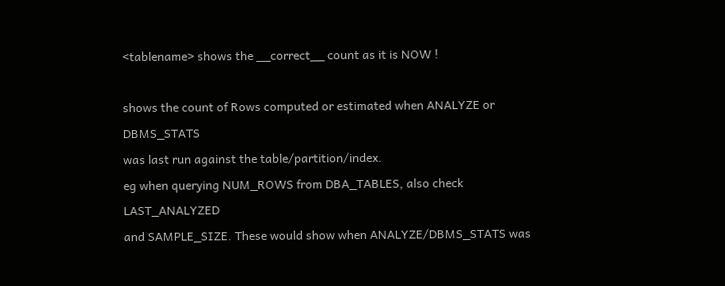<tablename> shows the __correct__ count as it is NOW !

shows the count of Rows computed or estimated when ANALYZE or DBMS_STATS
was last run against the table/partition/index.
eg when querying NUM_ROWS from DBA_TABLES, also check LAST_ANALYZED
and SAMPLE_SIZE. These would show when ANALYZE/DBMS_STATS was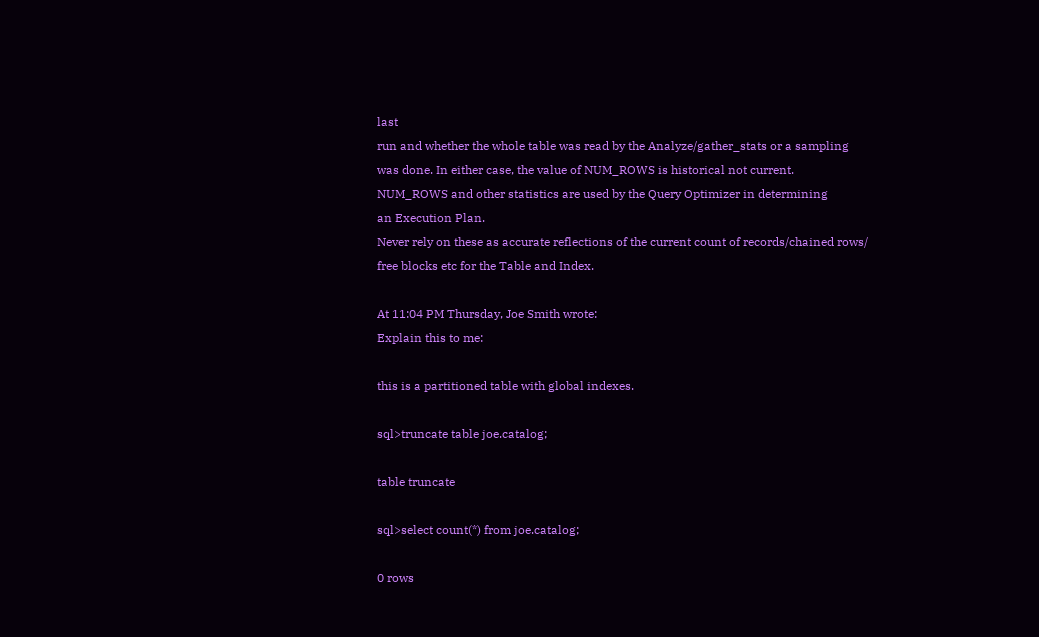last
run and whether the whole table was read by the Analyze/gather_stats or a sampling
was done. In either case, the value of NUM_ROWS is historical not current.
NUM_ROWS and other statistics are used by the Query Optimizer in determining
an Execution Plan.
Never rely on these as accurate reflections of the current count of records/chained rows/
free blocks etc for the Table and Index.

At 11:04 PM Thursday, Joe Smith wrote:
Explain this to me:

this is a partitioned table with global indexes.

sql>truncate table joe.catalog;

table truncate

sql>select count(*) from joe.catalog;

0 rows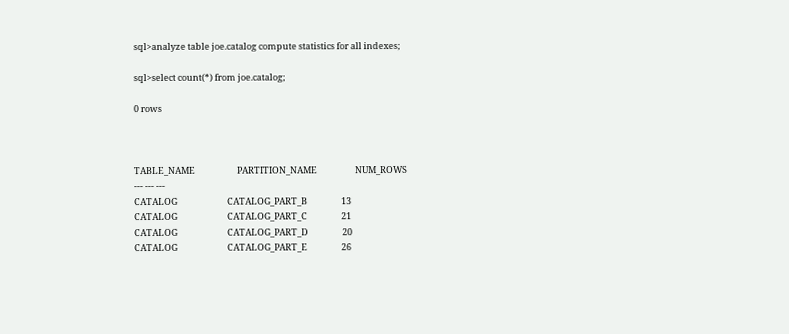sql>analyze table joe.catalog compute statistics for all indexes;

sql>select count(*) from joe.catalog;

0 rows



TABLE_NAME                     PARTITION_NAME                   NUM_ROWS
--- --- ---
CATALOG                         CATALOG_PART_B                 13
CATALOG                         CATALOG_PART_C                 21
CATALOG                         CATALOG_PART_D                 20
CATALOG                         CATALOG_PART_E                 26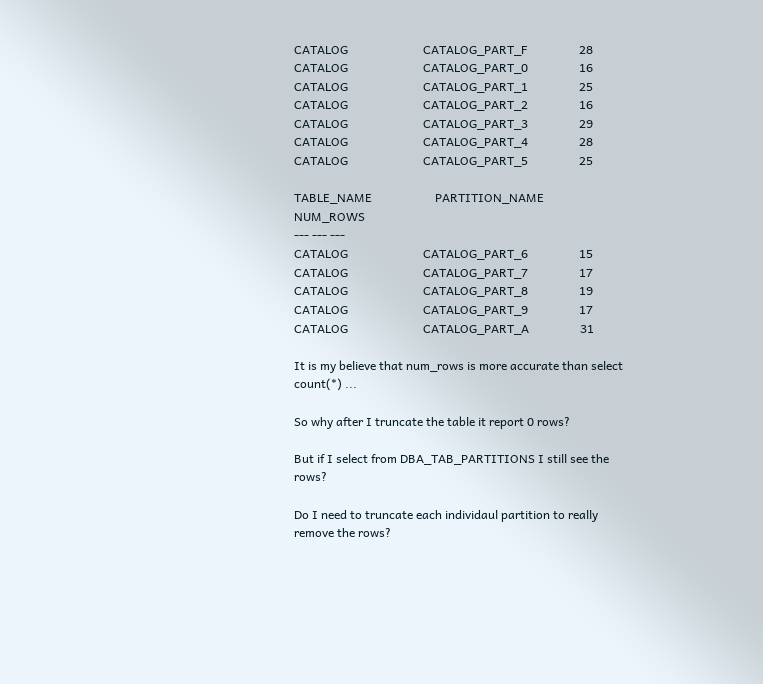CATALOG                         CATALOG_PART_F                 28
CATALOG                         CATALOG_PART_0                 16
CATALOG                         CATALOG_PART_1                 25
CATALOG                         CATALOG_PART_2                 16
CATALOG                         CATALOG_PART_3                 29
CATALOG                         CATALOG_PART_4                 28
CATALOG                         CATALOG_PART_5                 25

TABLE_NAME                     PARTITION_NAME                   NUM_ROWS
--- --- ---
CATALOG                         CATALOG_PART_6                 15
CATALOG                         CATALOG_PART_7                 17
CATALOG                         CATALOG_PART_8                 19
CATALOG                         CATALOG_PART_9                 17
CATALOG                         CATALOG_PART_A                 31

It is my believe that num_rows is more accurate than select count(*) ...

So why after I truncate the table it report 0 rows?

But if I select from DBA_TAB_PARTITIONS I still see the rows?

Do I need to truncate each individaul partition to really remove the rows?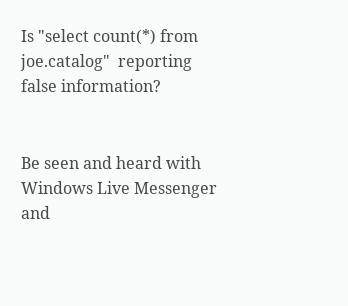Is "select count(*) from joe.catalog"  reporting false information?


Be seen and heard with Windows Live Messenger and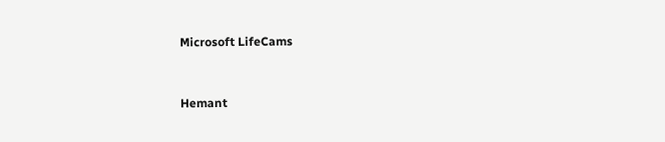Microsoft LifeCams


Hemant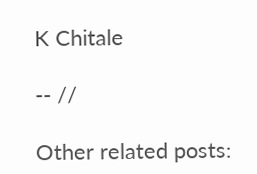K Chitale

-- //

Other related posts: